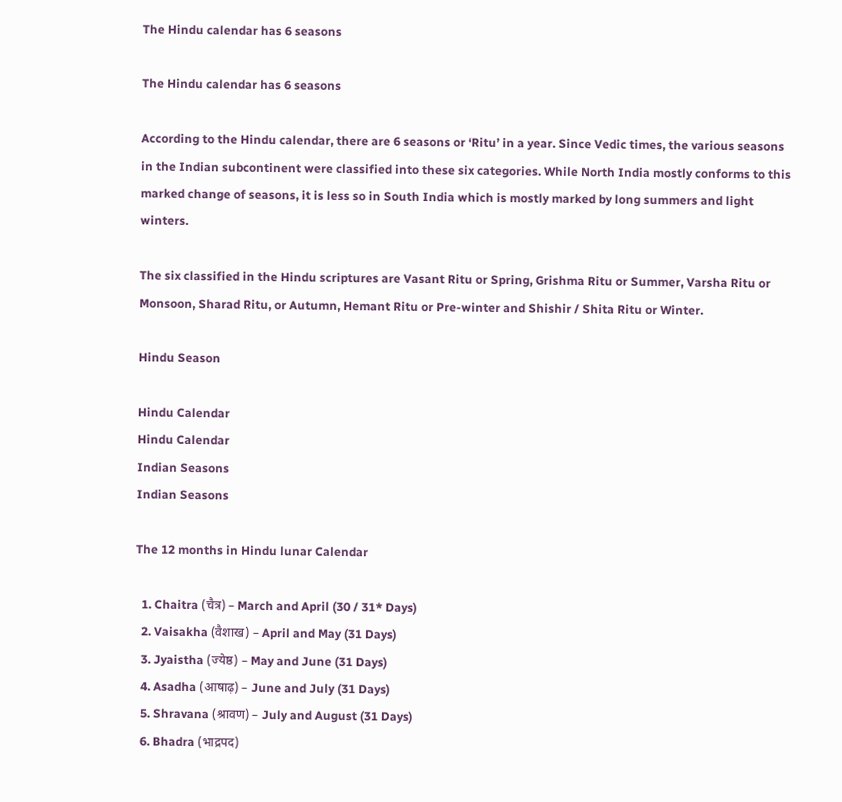The Hindu calendar has 6 seasons

The Hindu calendar has 6 seasons

According to the Hindu calendar, there are 6 seasons or ‘Ritu’ in a year. Since Vedic times, the various seasons in the Indian subcontinent were classified into these six categories. While North India mostly conforms to this marked change of seasons, it is less so in South India which is mostly marked by long summers and light winters.

The six classified in the Hindu scriptures are Vasant Ritu or Spring, Grishma Ritu or Summer, Varsha Ritu or Monsoon, Sharad Ritu, or Autumn, Hemant Ritu or Pre-winter and Shishir / Shita Ritu or Winter.

Hindu Season

Hindu Calendar
Hindu Calendar
Indian Seasons
Indian Seasons

The 12 months in Hindu lunar Calendar

  1. Chaitra (चैत्र) – March and April (30 / 31* Days)
  2. Vaisakha (वैशाख) – April and May (31 Days)
  3. Jyaistha (ज्येष्ठ) – May and June (31 Days)
  4. Asadha (आषाढ़) – June and July (31 Days)
  5. Shravana (श्रावण) – July and August (31 Days)
  6. Bhadra (भाद्रपद)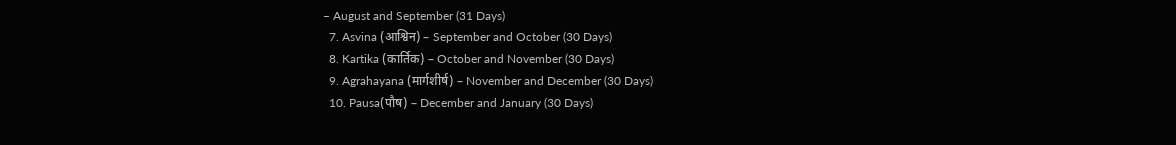– August and September (31 Days)
  7. Asvina (आश्विन) – September and October (30 Days)
  8. Kartika (कार्तिक) – October and November (30 Days)
  9. Agrahayana (मार्गशीर्ष) – November and December (30 Days)
  10. Pausa(पौष) – December and January (30 Days)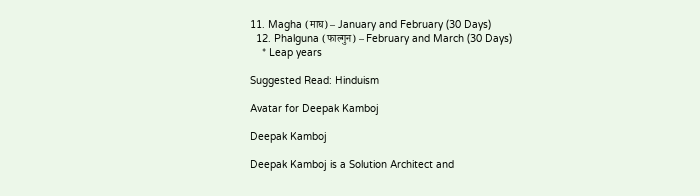11. Magha (माघ) – January and February (30 Days)
  12. Phalguna (फाल्गुन) – February and March (30 Days)
    * Leap years

Suggested Read: Hinduism

Avatar for Deepak Kamboj

Deepak Kamboj

Deepak Kamboj is a Solution Architect and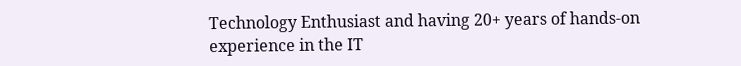Technology Enthusiast and having 20+ years of hands-on experience in the IT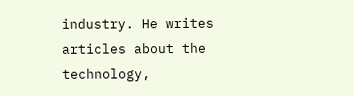industry. He writes articles about the technology,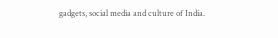gadgets, social media and culture of India.